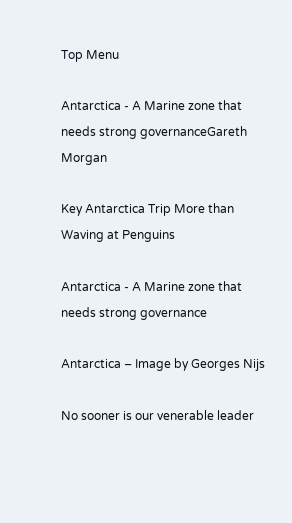Top Menu

Antarctica - A Marine zone that needs strong governanceGareth Morgan

Key Antarctica Trip More than Waving at Penguins

Antarctica - A Marine zone that needs strong governance

Antarctica – Image by Georges Nijs

No sooner is our venerable leader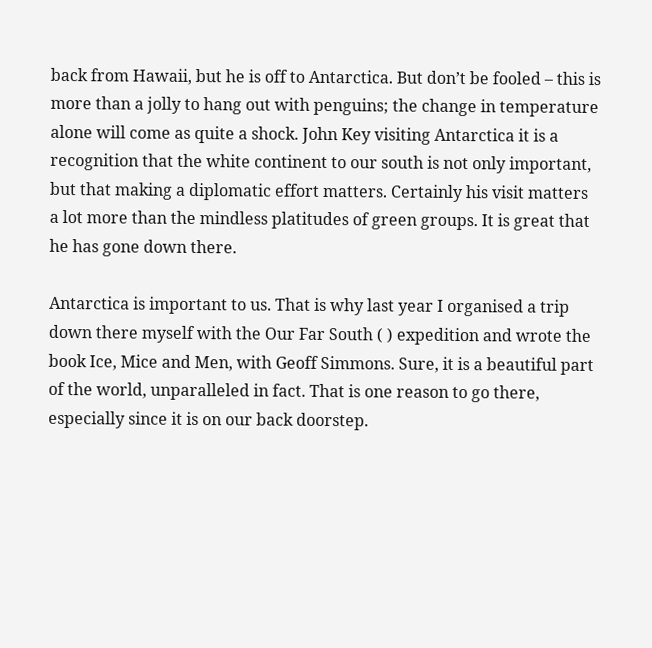back from Hawaii, but he is off to Antarctica. But don’t be fooled – this is more than a jolly to hang out with penguins; the change in temperature alone will come as quite a shock. John Key visiting Antarctica it is a recognition that the white continent to our south is not only important, but that making a diplomatic effort matters. Certainly his visit matters a lot more than the mindless platitudes of green groups. It is great that he has gone down there.

Antarctica is important to us. That is why last year I organised a trip down there myself with the Our Far South ( ) expedition and wrote the book Ice, Mice and Men, with Geoff Simmons. Sure, it is a beautiful part of the world, unparalleled in fact. That is one reason to go there, especially since it is on our back doorstep.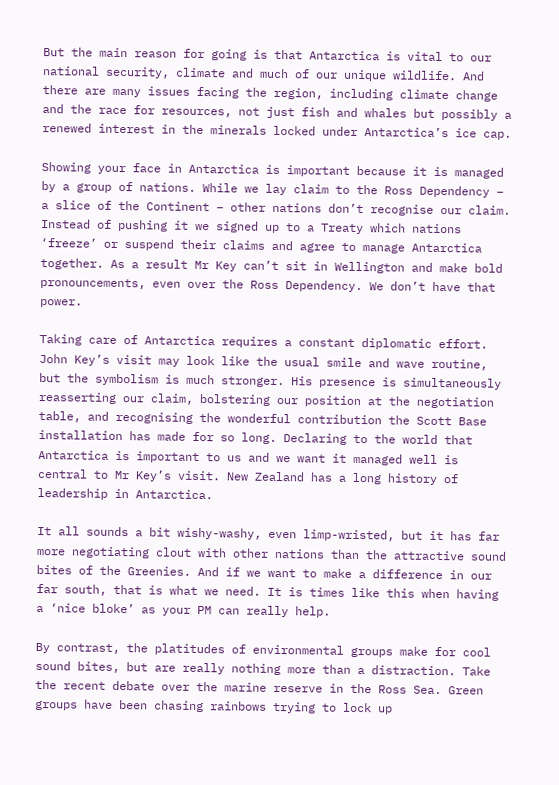But the main reason for going is that Antarctica is vital to our national security, climate and much of our unique wildlife. And there are many issues facing the region, including climate change and the race for resources, not just fish and whales but possibly a renewed interest in the minerals locked under Antarctica’s ice cap.

Showing your face in Antarctica is important because it is managed by a group of nations. While we lay claim to the Ross Dependency – a slice of the Continent – other nations don’t recognise our claim. Instead of pushing it we signed up to a Treaty which nations ‘freeze’ or suspend their claims and agree to manage Antarctica together. As a result Mr Key can’t sit in Wellington and make bold pronouncements, even over the Ross Dependency. We don’t have that power.

Taking care of Antarctica requires a constant diplomatic effort. John Key’s visit may look like the usual smile and wave routine, but the symbolism is much stronger. His presence is simultaneously reasserting our claim, bolstering our position at the negotiation table, and recognising the wonderful contribution the Scott Base installation has made for so long. Declaring to the world that Antarctica is important to us and we want it managed well is central to Mr Key’s visit. New Zealand has a long history of leadership in Antarctica.

It all sounds a bit wishy-washy, even limp-wristed, but it has far more negotiating clout with other nations than the attractive sound bites of the Greenies. And if we want to make a difference in our far south, that is what we need. It is times like this when having a ‘nice bloke’ as your PM can really help.

By contrast, the platitudes of environmental groups make for cool sound bites, but are really nothing more than a distraction. Take the recent debate over the marine reserve in the Ross Sea. Green groups have been chasing rainbows trying to lock up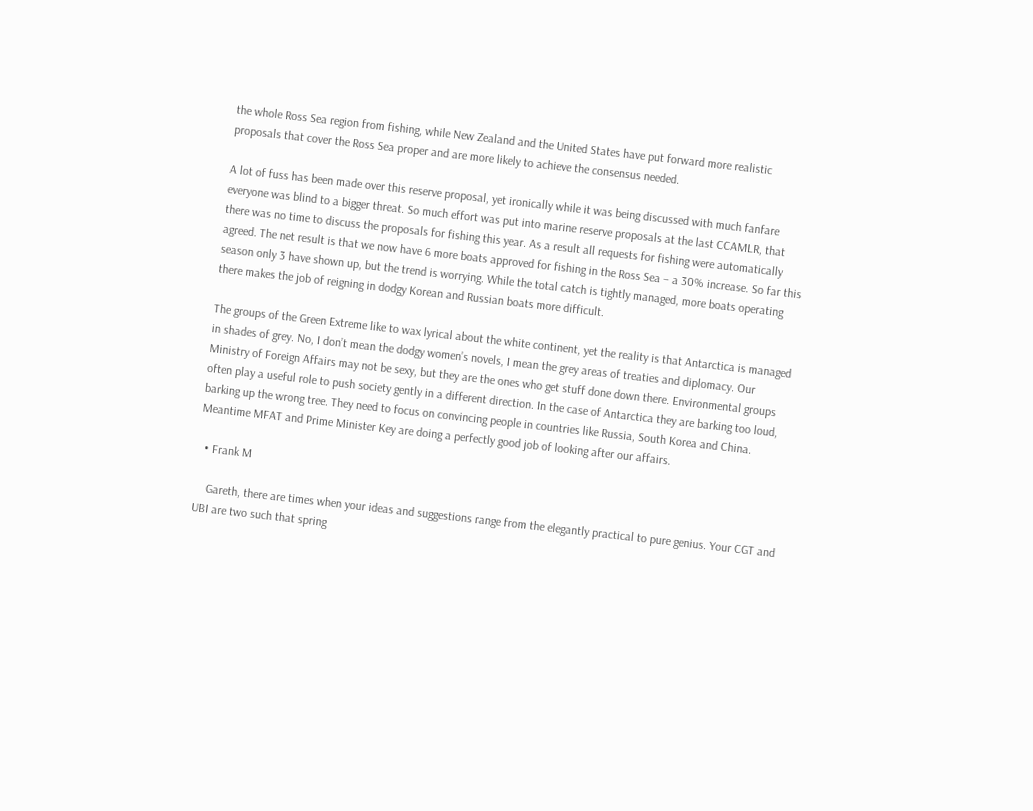the whole Ross Sea region from fishing, while New Zealand and the United States have put forward more realistic proposals that cover the Ross Sea proper and are more likely to achieve the consensus needed.

A lot of fuss has been made over this reserve proposal, yet ironically while it was being discussed with much fanfare everyone was blind to a bigger threat. So much effort was put into marine reserve proposals at the last CCAMLR, that there was no time to discuss the proposals for fishing this year. As a result all requests for fishing were automatically agreed. The net result is that we now have 6 more boats approved for fishing in the Ross Sea – a 30% increase. So far this season only 3 have shown up, but the trend is worrying. While the total catch is tightly managed, more boats operating there makes the job of reigning in dodgy Korean and Russian boats more difficult.

The groups of the Green Extreme like to wax lyrical about the white continent, yet the reality is that Antarctica is managed in shades of grey. No, I don’t mean the dodgy women’s novels, I mean the grey areas of treaties and diplomacy. Our Ministry of Foreign Affairs may not be sexy, but they are the ones who get stuff done down there. Environmental groups often play a useful role to push society gently in a different direction. In the case of Antarctica they are barking too loud, barking up the wrong tree. They need to focus on convincing people in countries like Russia, South Korea and China. Meantime MFAT and Prime Minister Key are doing a perfectly good job of looking after our affairs.

  • Frank M

    Gareth, there are times when your ideas and suggestions range from the elegantly practical to pure genius. Your CGT and UBI are two such that spring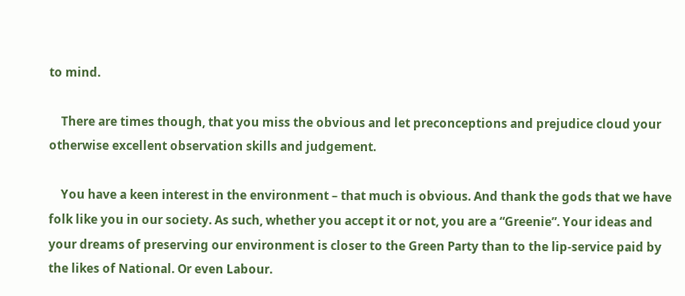to mind.

    There are times though, that you miss the obvious and let preconceptions and prejudice cloud your otherwise excellent observation skills and judgement.

    You have a keen interest in the environment – that much is obvious. And thank the gods that we have folk like you in our society. As such, whether you accept it or not, you are a “Greenie”. Your ideas and your dreams of preserving our environment is closer to the Green Party than to the lip-service paid by the likes of National. Or even Labour.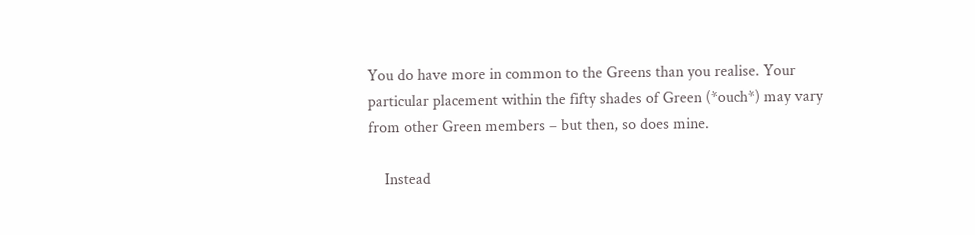You do have more in common to the Greens than you realise. Your particular placement within the fifty shades of Green (*ouch*) may vary from other Green members – but then, so does mine.

    Instead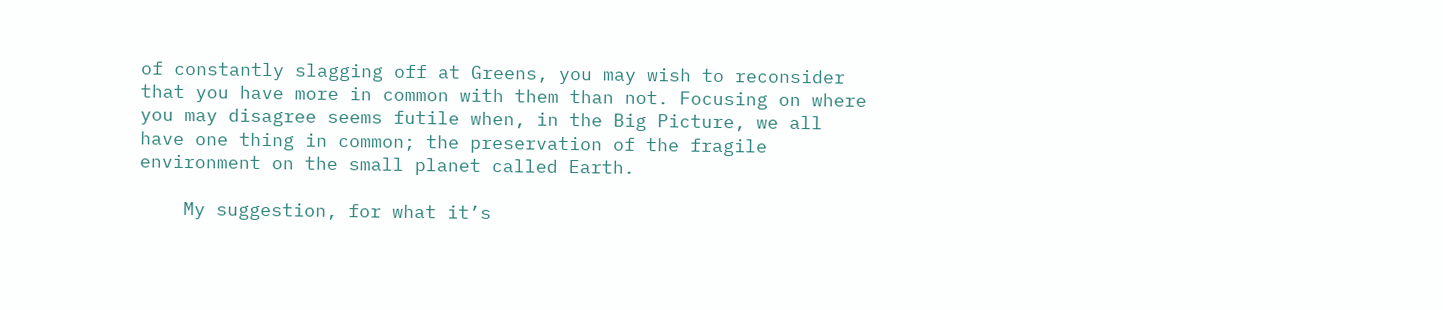of constantly slagging off at Greens, you may wish to reconsider that you have more in common with them than not. Focusing on where you may disagree seems futile when, in the Big Picture, we all have one thing in common; the preservation of the fragile environment on the small planet called Earth.

    My suggestion, for what it’s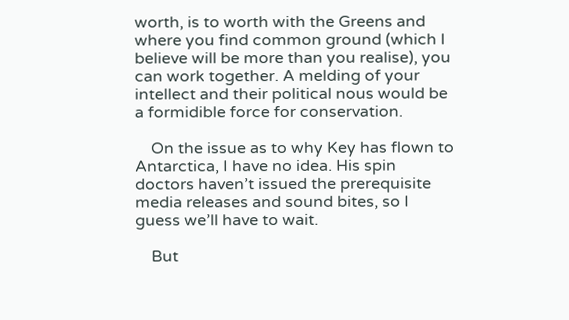worth, is to worth with the Greens and where you find common ground (which I believe will be more than you realise), you can work together. A melding of your intellect and their political nous would be a formidible force for conservation.

    On the issue as to why Key has flown to Antarctica, I have no idea. His spin doctors haven’t issued the prerequisite media releases and sound bites, so I guess we’ll have to wait.

    But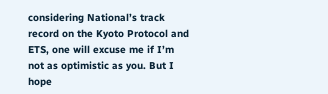considering National’s track record on the Kyoto Protocol and ETS, one will excuse me if I’m not as optimistic as you. But I hope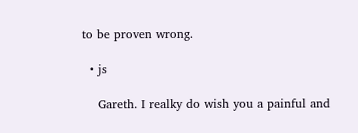to be proven wrong.

  • js

    Gareth. I realky do wish you a painful and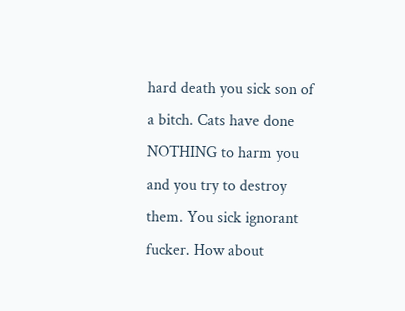hard death you sick son of a bitch. Cats have done NOTHING to harm you and you try to destroy them. You sick ignorant fucker. How about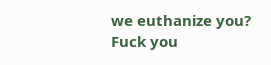we euthanize you? Fuck you